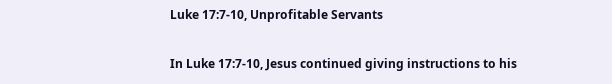Luke 17:7-10, Unprofitable Servants

In Luke 17:7-10, Jesus continued giving instructions to his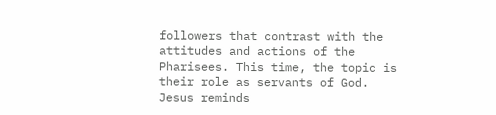followers that contrast with the attitudes and actions of the Pharisees. This time, the topic is their role as servants of God. Jesus reminds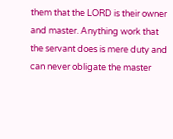them that the LORD is their owner and master. Anything work that the servant does is mere duty and can never obligate the master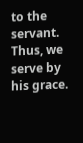to the servant. Thus, we serve by his grace.